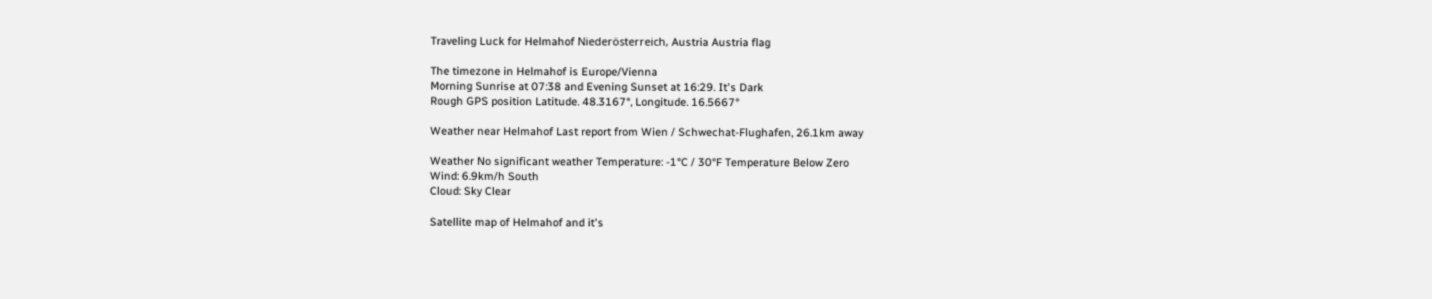Traveling Luck for Helmahof Niederösterreich, Austria Austria flag

The timezone in Helmahof is Europe/Vienna
Morning Sunrise at 07:38 and Evening Sunset at 16:29. It's Dark
Rough GPS position Latitude. 48.3167°, Longitude. 16.5667°

Weather near Helmahof Last report from Wien / Schwechat-Flughafen, 26.1km away

Weather No significant weather Temperature: -1°C / 30°F Temperature Below Zero
Wind: 6.9km/h South
Cloud: Sky Clear

Satellite map of Helmahof and it's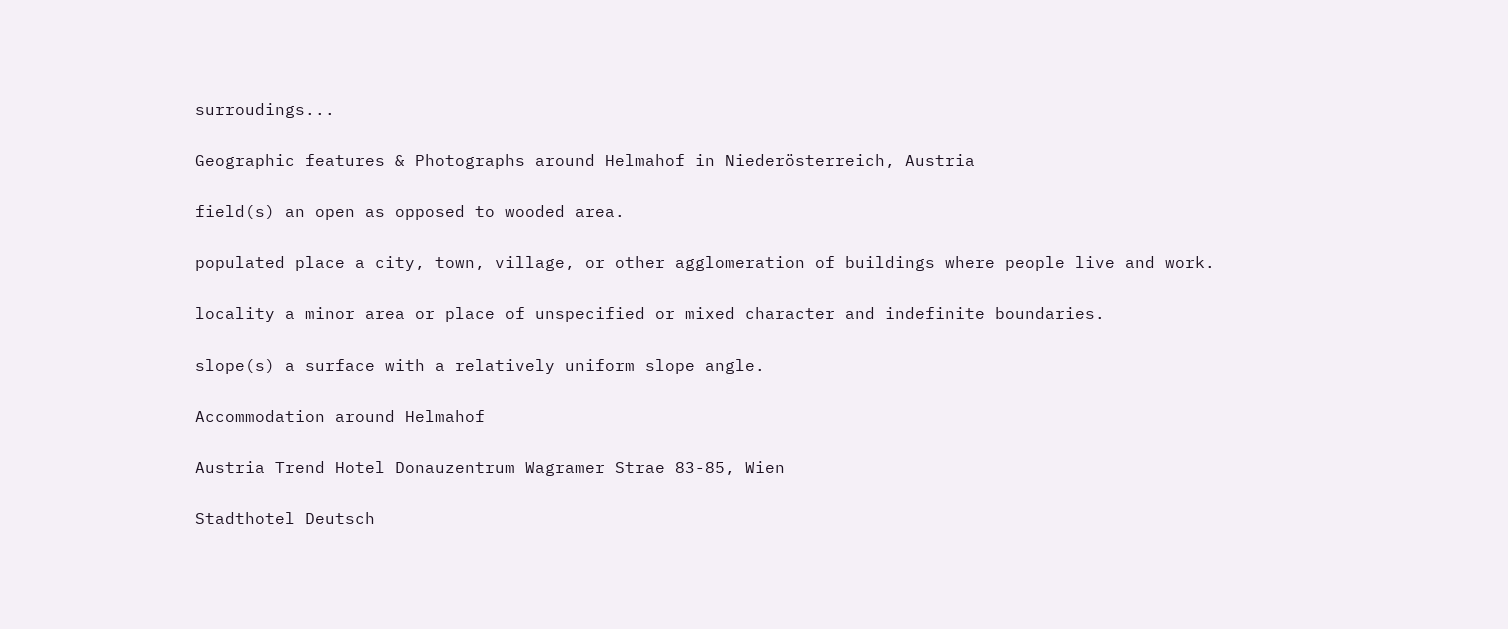surroudings...

Geographic features & Photographs around Helmahof in Niederösterreich, Austria

field(s) an open as opposed to wooded area.

populated place a city, town, village, or other agglomeration of buildings where people live and work.

locality a minor area or place of unspecified or mixed character and indefinite boundaries.

slope(s) a surface with a relatively uniform slope angle.

Accommodation around Helmahof

Austria Trend Hotel Donauzentrum Wagramer Strae 83-85, Wien

Stadthotel Deutsch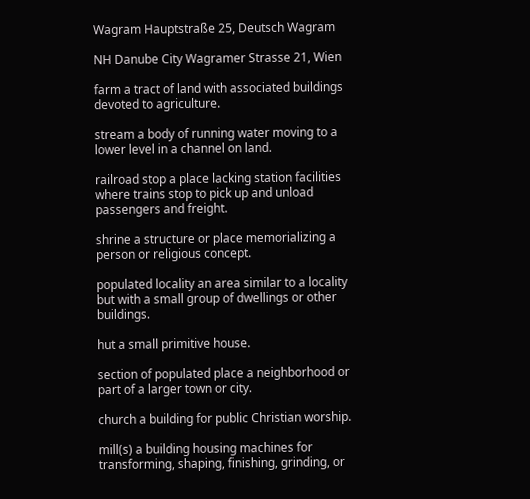Wagram Hauptstraße 25, Deutsch Wagram

NH Danube City Wagramer Strasse 21, Wien

farm a tract of land with associated buildings devoted to agriculture.

stream a body of running water moving to a lower level in a channel on land.

railroad stop a place lacking station facilities where trains stop to pick up and unload passengers and freight.

shrine a structure or place memorializing a person or religious concept.

populated locality an area similar to a locality but with a small group of dwellings or other buildings.

hut a small primitive house.

section of populated place a neighborhood or part of a larger town or city.

church a building for public Christian worship.

mill(s) a building housing machines for transforming, shaping, finishing, grinding, or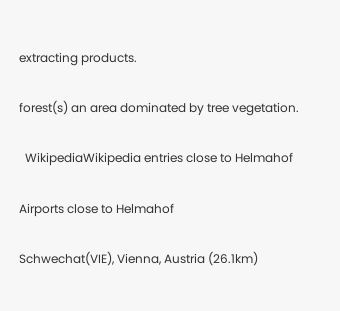extracting products.

forest(s) an area dominated by tree vegetation.

  WikipediaWikipedia entries close to Helmahof

Airports close to Helmahof

Schwechat(VIE), Vienna, Austria (26.1km)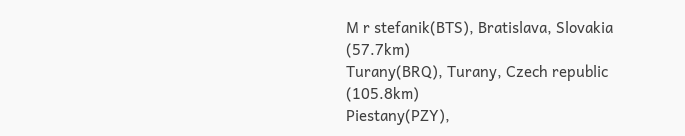M r stefanik(BTS), Bratislava, Slovakia (57.7km)
Turany(BRQ), Turany, Czech republic (105.8km)
Piestany(PZY),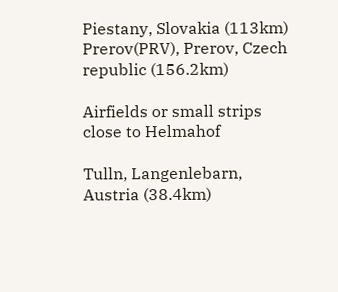Piestany, Slovakia (113km)
Prerov(PRV), Prerov, Czech republic (156.2km)

Airfields or small strips close to Helmahof

Tulln, Langenlebarn, Austria (38.4km)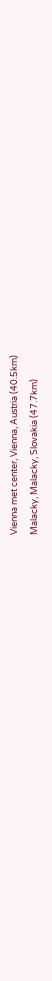Vienna met center, Vienna, Austria (40.5km)
Malacky, Malacky, Slovakia (47.7km)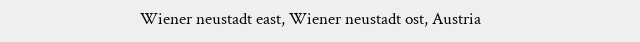Wiener neustadt east, Wiener neustadt ost, Austria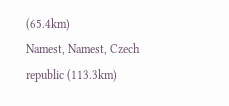(65.4km)
Namest, Namest, Czech republic (113.3km)